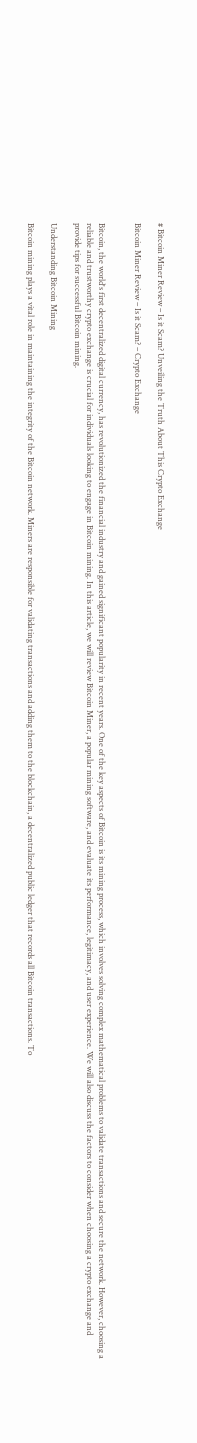# Bitcoin Miner Review – Is it Scam? Unveiling the Truth About This Crypto Exchange

Bitcoin Miner Review – Is it Scam? – Crypto Exchange


Bitcoin, the world's first decentralized digital currency, has revolutionized the financial industry and gained significant popularity in recent years. One of the key aspects of Bitcoin is its mining process, which involves solving complex mathematical problems to validate transactions and secure the network. However, choosing a reliable and trustworthy crypto exchange is crucial for individuals looking to engage in Bitcoin mining. In this article, we will review Bitcoin Miner, a popular mining software, and evaluate its performance, legitimacy, and user experience. We will also discuss the factors to consider when choosing a crypto exchange and provide tips for successful Bitcoin mining.

Understanding Bitcoin Mining

Bitcoin mining plays a vital role in maintaining the integrity of the Bitcoin network. Miners are responsible for validating transactions and adding them to the blockchain, a decentralized public ledger that records all Bitcoin transactions. To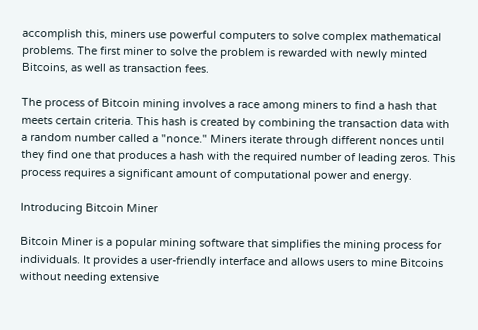accomplish this, miners use powerful computers to solve complex mathematical problems. The first miner to solve the problem is rewarded with newly minted Bitcoins, as well as transaction fees.

The process of Bitcoin mining involves a race among miners to find a hash that meets certain criteria. This hash is created by combining the transaction data with a random number called a "nonce." Miners iterate through different nonces until they find one that produces a hash with the required number of leading zeros. This process requires a significant amount of computational power and energy.

Introducing Bitcoin Miner

Bitcoin Miner is a popular mining software that simplifies the mining process for individuals. It provides a user-friendly interface and allows users to mine Bitcoins without needing extensive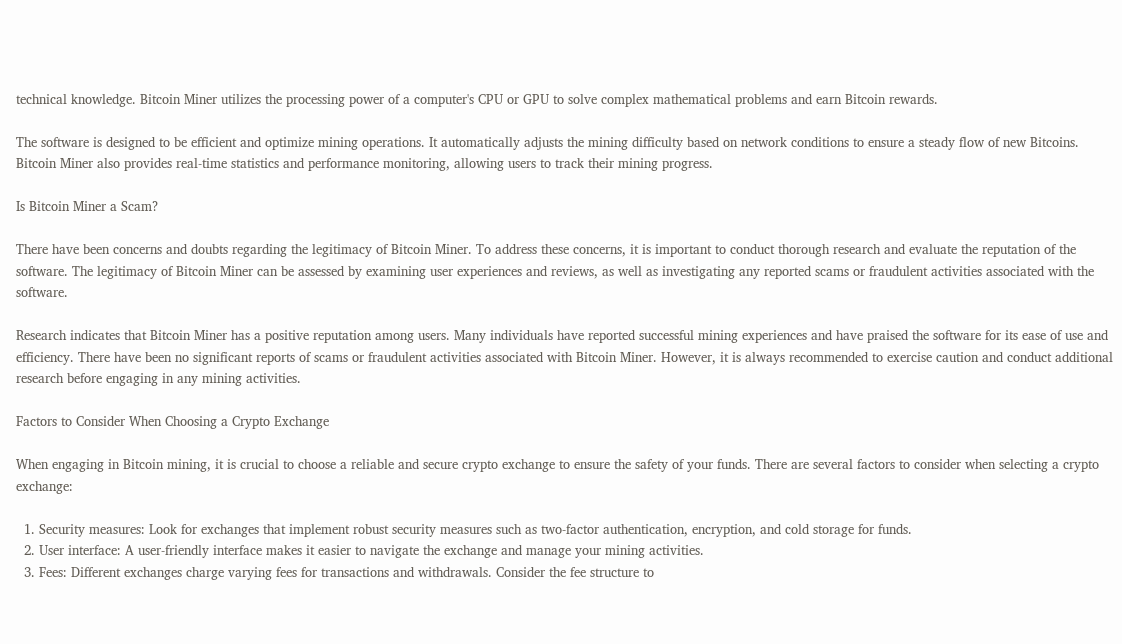technical knowledge. Bitcoin Miner utilizes the processing power of a computer's CPU or GPU to solve complex mathematical problems and earn Bitcoin rewards.

The software is designed to be efficient and optimize mining operations. It automatically adjusts the mining difficulty based on network conditions to ensure a steady flow of new Bitcoins. Bitcoin Miner also provides real-time statistics and performance monitoring, allowing users to track their mining progress.

Is Bitcoin Miner a Scam?

There have been concerns and doubts regarding the legitimacy of Bitcoin Miner. To address these concerns, it is important to conduct thorough research and evaluate the reputation of the software. The legitimacy of Bitcoin Miner can be assessed by examining user experiences and reviews, as well as investigating any reported scams or fraudulent activities associated with the software.

Research indicates that Bitcoin Miner has a positive reputation among users. Many individuals have reported successful mining experiences and have praised the software for its ease of use and efficiency. There have been no significant reports of scams or fraudulent activities associated with Bitcoin Miner. However, it is always recommended to exercise caution and conduct additional research before engaging in any mining activities.

Factors to Consider When Choosing a Crypto Exchange

When engaging in Bitcoin mining, it is crucial to choose a reliable and secure crypto exchange to ensure the safety of your funds. There are several factors to consider when selecting a crypto exchange:

  1. Security measures: Look for exchanges that implement robust security measures such as two-factor authentication, encryption, and cold storage for funds.
  2. User interface: A user-friendly interface makes it easier to navigate the exchange and manage your mining activities.
  3. Fees: Different exchanges charge varying fees for transactions and withdrawals. Consider the fee structure to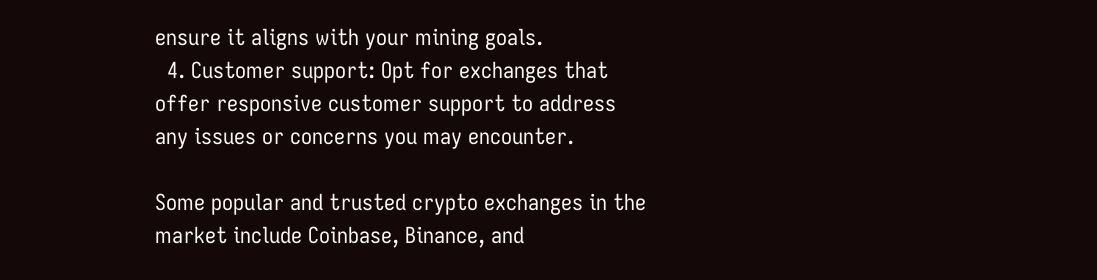ensure it aligns with your mining goals.
  4. Customer support: Opt for exchanges that offer responsive customer support to address any issues or concerns you may encounter.

Some popular and trusted crypto exchanges in the market include Coinbase, Binance, and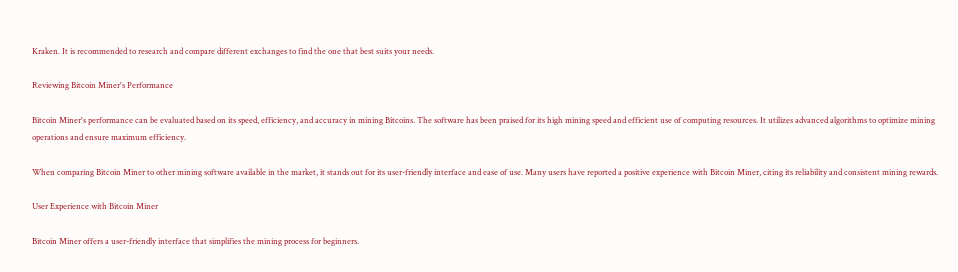Kraken. It is recommended to research and compare different exchanges to find the one that best suits your needs.

Reviewing Bitcoin Miner's Performance

Bitcoin Miner's performance can be evaluated based on its speed, efficiency, and accuracy in mining Bitcoins. The software has been praised for its high mining speed and efficient use of computing resources. It utilizes advanced algorithms to optimize mining operations and ensure maximum efficiency.

When comparing Bitcoin Miner to other mining software available in the market, it stands out for its user-friendly interface and ease of use. Many users have reported a positive experience with Bitcoin Miner, citing its reliability and consistent mining rewards.

User Experience with Bitcoin Miner

Bitcoin Miner offers a user-friendly interface that simplifies the mining process for beginners.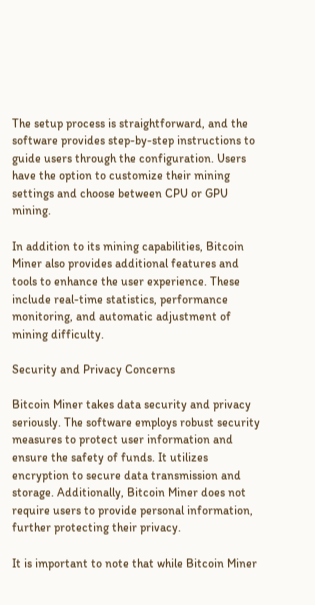The setup process is straightforward, and the software provides step-by-step instructions to guide users through the configuration. Users have the option to customize their mining settings and choose between CPU or GPU mining.

In addition to its mining capabilities, Bitcoin Miner also provides additional features and tools to enhance the user experience. These include real-time statistics, performance monitoring, and automatic adjustment of mining difficulty.

Security and Privacy Concerns

Bitcoin Miner takes data security and privacy seriously. The software employs robust security measures to protect user information and ensure the safety of funds. It utilizes encryption to secure data transmission and storage. Additionally, Bitcoin Miner does not require users to provide personal information, further protecting their privacy.

It is important to note that while Bitcoin Miner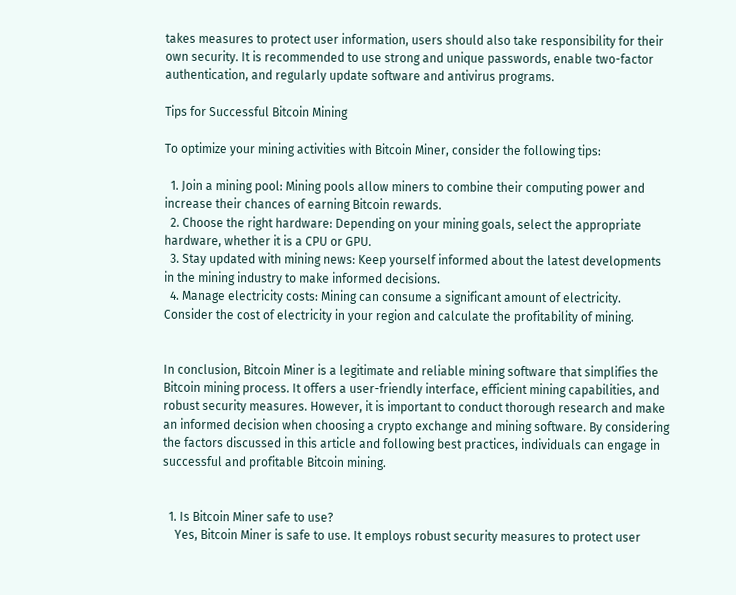takes measures to protect user information, users should also take responsibility for their own security. It is recommended to use strong and unique passwords, enable two-factor authentication, and regularly update software and antivirus programs.

Tips for Successful Bitcoin Mining

To optimize your mining activities with Bitcoin Miner, consider the following tips:

  1. Join a mining pool: Mining pools allow miners to combine their computing power and increase their chances of earning Bitcoin rewards.
  2. Choose the right hardware: Depending on your mining goals, select the appropriate hardware, whether it is a CPU or GPU.
  3. Stay updated with mining news: Keep yourself informed about the latest developments in the mining industry to make informed decisions.
  4. Manage electricity costs: Mining can consume a significant amount of electricity. Consider the cost of electricity in your region and calculate the profitability of mining.


In conclusion, Bitcoin Miner is a legitimate and reliable mining software that simplifies the Bitcoin mining process. It offers a user-friendly interface, efficient mining capabilities, and robust security measures. However, it is important to conduct thorough research and make an informed decision when choosing a crypto exchange and mining software. By considering the factors discussed in this article and following best practices, individuals can engage in successful and profitable Bitcoin mining.


  1. Is Bitcoin Miner safe to use?
    Yes, Bitcoin Miner is safe to use. It employs robust security measures to protect user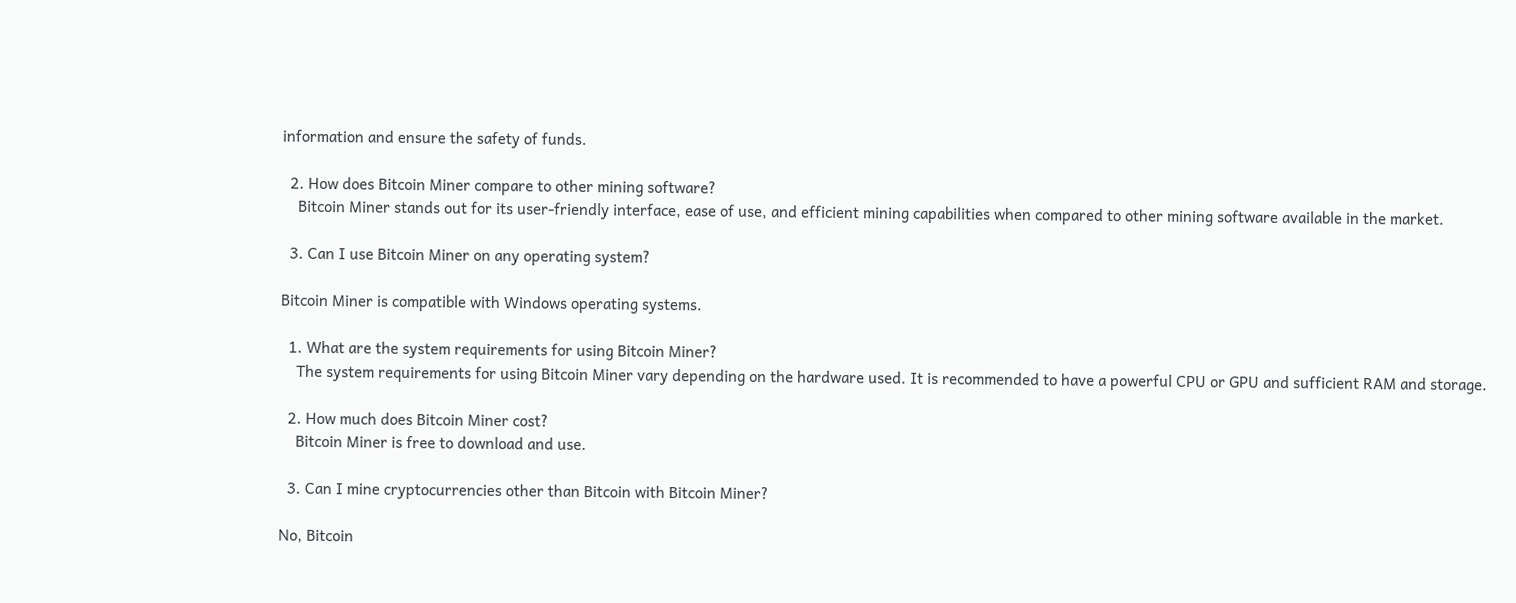information and ensure the safety of funds.

  2. How does Bitcoin Miner compare to other mining software?
    Bitcoin Miner stands out for its user-friendly interface, ease of use, and efficient mining capabilities when compared to other mining software available in the market.

  3. Can I use Bitcoin Miner on any operating system?

Bitcoin Miner is compatible with Windows operating systems.

  1. What are the system requirements for using Bitcoin Miner?
    The system requirements for using Bitcoin Miner vary depending on the hardware used. It is recommended to have a powerful CPU or GPU and sufficient RAM and storage.

  2. How much does Bitcoin Miner cost?
    Bitcoin Miner is free to download and use.

  3. Can I mine cryptocurrencies other than Bitcoin with Bitcoin Miner?

No, Bitcoin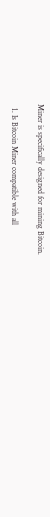Miner is specifically designed for mining Bitcoin.

  1. Is Bitcoin Miner compatible with all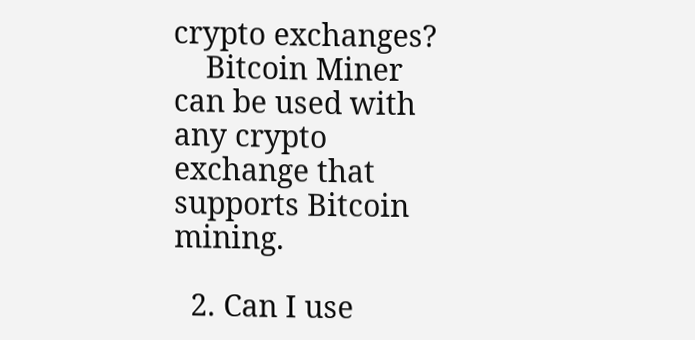crypto exchanges?
    Bitcoin Miner can be used with any crypto exchange that supports Bitcoin mining.

  2. Can I use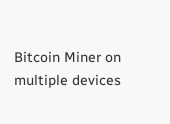Bitcoin Miner on multiple devices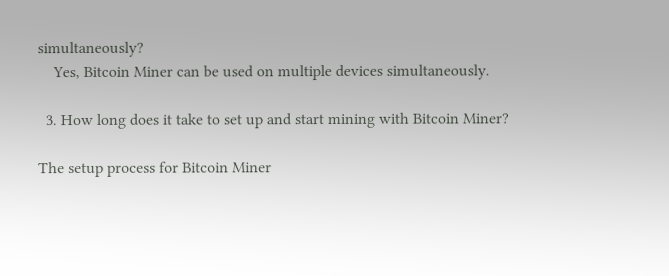simultaneously?
    Yes, Bitcoin Miner can be used on multiple devices simultaneously.

  3. How long does it take to set up and start mining with Bitcoin Miner?

The setup process for Bitcoin Miner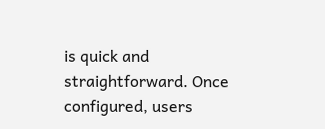is quick and straightforward. Once configured, users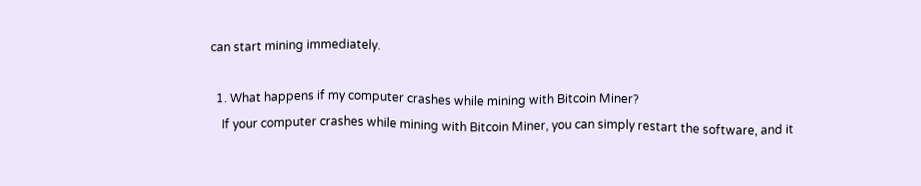can start mining immediately.

  1. What happens if my computer crashes while mining with Bitcoin Miner?
    If your computer crashes while mining with Bitcoin Miner, you can simply restart the software, and it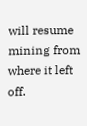will resume mining from where it left off.